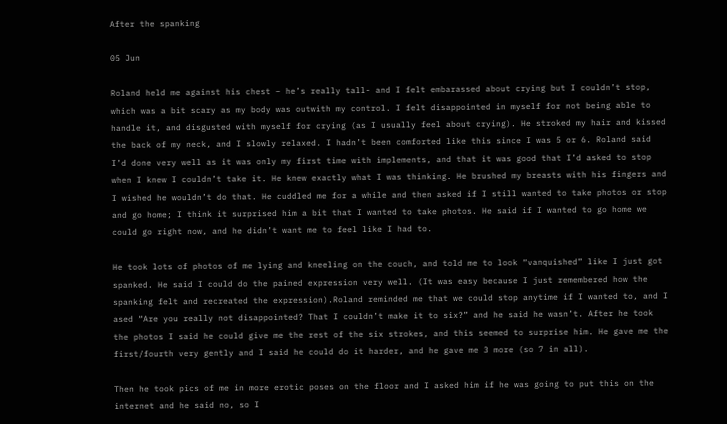After the spanking

05 Jun

Roland held me against his chest – he’s really tall- and I felt embarassed about crying but I couldn’t stop, which was a bit scary as my body was outwith my control. I felt disappointed in myself for not being able to handle it, and disgusted with myself for crying (as I usually feel about crying). He stroked my hair and kissed the back of my neck, and I slowly relaxed. I hadn’t been comforted like this since I was 5 or 6. Roland said I’d done very well as it was only my first time with implements, and that it was good that I’d asked to stop when I knew I couldn’t take it. He knew exactly what I was thinking. He brushed my breasts with his fingers and I wished he wouldn’t do that. He cuddled me for a while and then asked if I still wanted to take photos or stop and go home; I think it surprised him a bit that I wanted to take photos. He said if I wanted to go home we could go right now, and he didn’t want me to feel like I had to.

He took lots of photos of me lying and kneeling on the couch, and told me to look “vanquished” like I just got spanked. He said I could do the pained expression very well. (It was easy because I just remembered how the spanking felt and recreated the expression).Roland reminded me that we could stop anytime if I wanted to, and I ased “Are you really not disappointed? That I couldn’t make it to six?” and he said he wasn’t. After he took the photos I said he could give me the rest of the six strokes, and this seemed to surprise him. He gave me the first/fourth very gently and I said he could do it harder, and he gave me 3 more (so 7 in all).

Then he took pics of me in more erotic poses on the floor and I asked him if he was going to put this on the internet and he said no, so I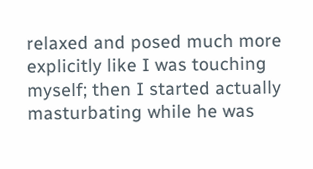relaxed and posed much more explicitly like I was touching myself; then I started actually masturbating while he was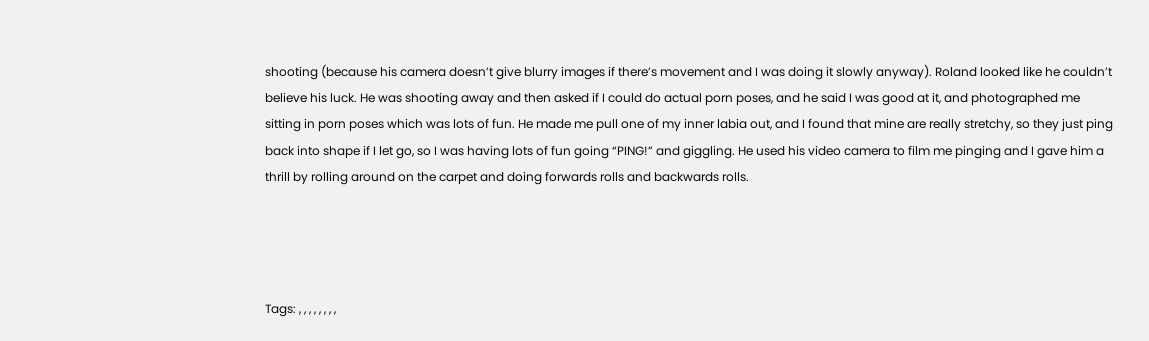shooting (because his camera doesn’t give blurry images if there’s movement and I was doing it slowly anyway). Roland looked like he couldn’t believe his luck. He was shooting away and then asked if I could do actual porn poses, and he said I was good at it, and photographed me sitting in porn poses which was lots of fun. He made me pull one of my inner labia out, and I found that mine are really stretchy, so they just ping back into shape if I let go, so I was having lots of fun going “PING!” and giggling. He used his video camera to film me pinging and I gave him a thrill by rolling around on the carpet and doing forwards rolls and backwards rolls.




Tags: , , , , , , , ,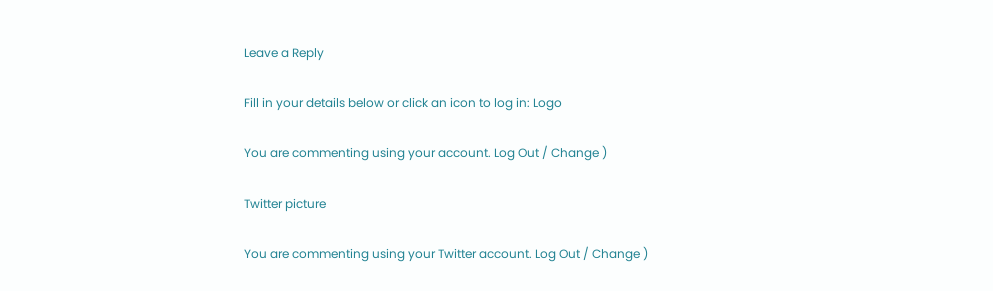Leave a Reply

Fill in your details below or click an icon to log in: Logo

You are commenting using your account. Log Out / Change )

Twitter picture

You are commenting using your Twitter account. Log Out / Change )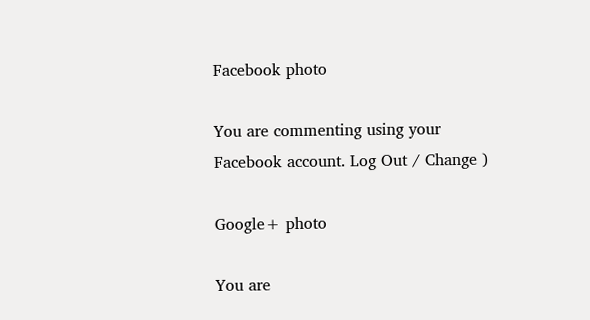Facebook photo

You are commenting using your Facebook account. Log Out / Change )

Google+ photo

You are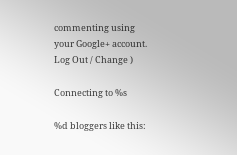commenting using your Google+ account. Log Out / Change )

Connecting to %s

%d bloggers like this: